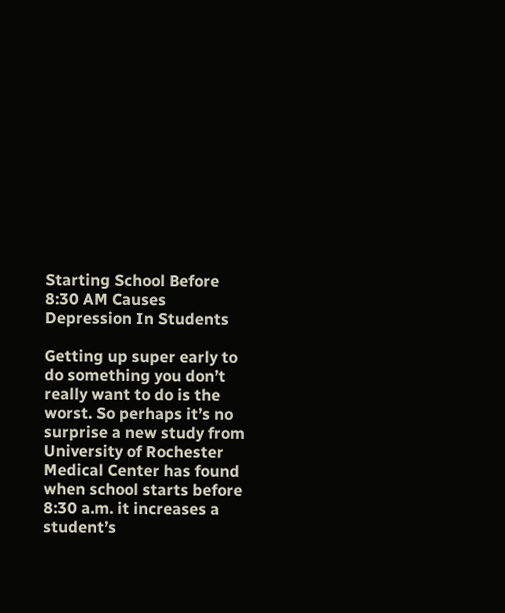Starting School Before 8:30 AM Causes Depression In Students

Getting up super early to do something you don’t really want to do is the worst. So perhaps it’s no surprise a new study from University of Rochester Medical Center has found when school starts before 8:30 a.m. it increases a student’s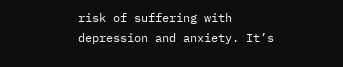risk of suffering with depression and anxiety. It’s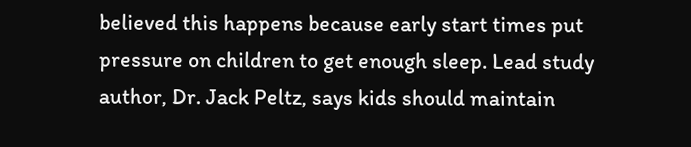believed this happens because early start times put pressure on children to get enough sleep. Lead study author, Dr. Jack Peltz, says kids should maintain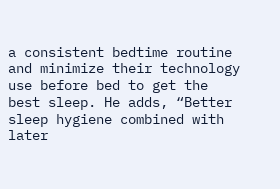a consistent bedtime routine and minimize their technology use before bed to get the best sleep. He adds, “Better sleep hygiene combined with later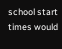school start times would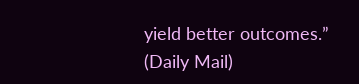yield better outcomes.” (Daily Mail)